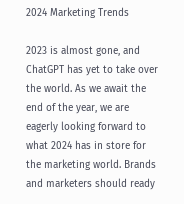2024 Marketing Trends

2023 is almost gone, and ChatGPT has yet to take over the world. As we await the end of the year, we are eagerly looking forward to what 2024 has in store for the marketing world. Brands and marketers should ready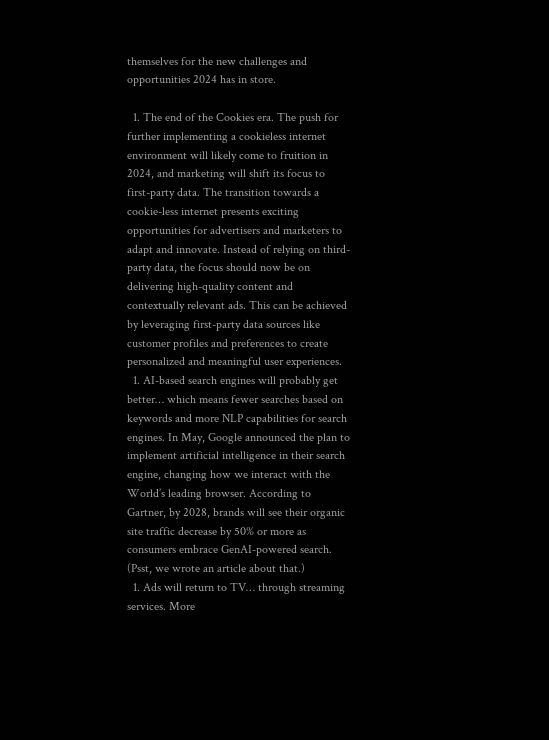themselves for the new challenges and opportunities 2024 has in store.

  1. The end of the Cookies era. The push for further implementing a cookieless internet environment will likely come to fruition in 2024, and marketing will shift its focus to first-party data. The transition towards a cookie-less internet presents exciting opportunities for advertisers and marketers to adapt and innovate. Instead of relying on third-party data, the focus should now be on delivering high-quality content and contextually relevant ads. This can be achieved by leveraging first-party data sources like customer profiles and preferences to create personalized and meaningful user experiences.
  1. AI-based search engines will probably get better… which means fewer searches based on keywords and more NLP capabilities for search engines. In May, Google announced the plan to implement artificial intelligence in their search engine, changing how we interact with the World’s leading browser. According to Gartner, by 2028, brands will see their organic site traffic decrease by 50% or more as consumers embrace GenAI-powered search. (Psst, we wrote an article about that.)
  1. Ads will return to TV… through streaming services. More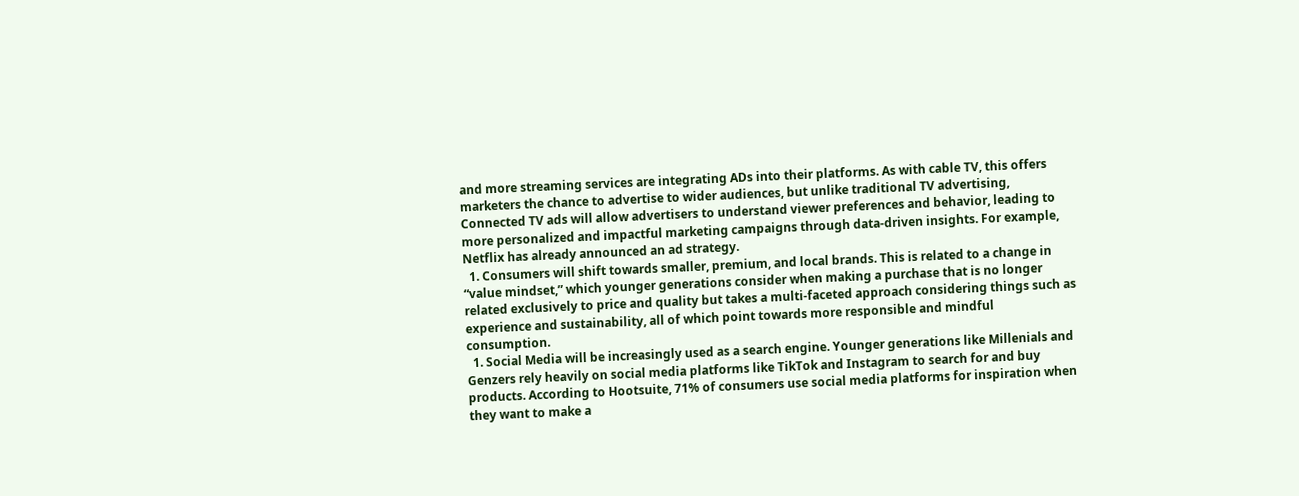and more streaming services are integrating ADs into their platforms. As with cable TV, this offers marketers the chance to advertise to wider audiences, but unlike traditional TV advertising, Connected TV ads will allow advertisers to understand viewer preferences and behavior, leading to more personalized and impactful marketing campaigns through data-driven insights. For example, Netflix has already announced an ad strategy.
  1. Consumers will shift towards smaller, premium, and local brands. This is related to a change in “value mindset,” which younger generations consider when making a purchase that is no longer related exclusively to price and quality but takes a multi-faceted approach considering things such as experience and sustainability, all of which point towards more responsible and mindful consumption.
  1. Social Media will be increasingly used as a search engine. Younger generations like Millenials and Genzers rely heavily on social media platforms like TikTok and Instagram to search for and buy products. According to Hootsuite, 71% of consumers use social media platforms for inspiration when they want to make a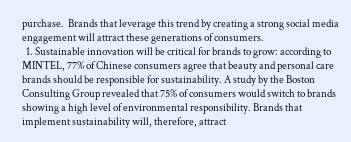purchase.  Brands that leverage this trend by creating a strong social media engagement will attract these generations of consumers.
  1. Sustainable innovation will be critical for brands to grow: according to MINTEL, 77% of Chinese consumers agree that beauty and personal care brands should be responsible for sustainability. A study by the Boston Consulting Group revealed that 75% of consumers would switch to brands showing a high level of environmental responsibility. Brands that implement sustainability will, therefore, attract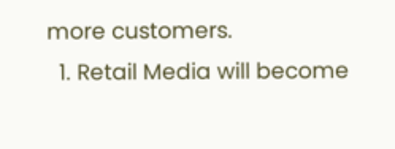more customers.
  1. Retail Media will become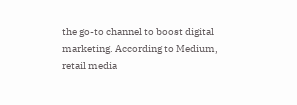the go-to channel to boost digital marketing. According to Medium, retail media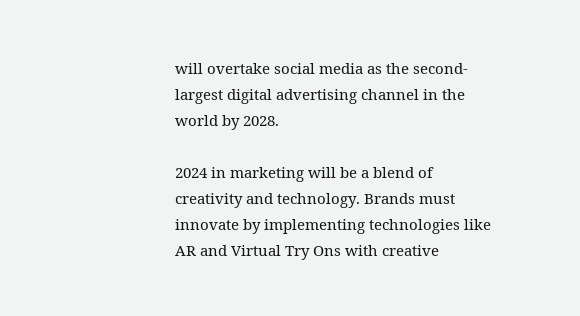will overtake social media as the second-largest digital advertising channel in the world by 2028.

2024 in marketing will be a blend of creativity and technology. Brands must innovate by implementing technologies like AR and Virtual Try Ons with creative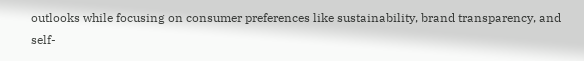outlooks while focusing on consumer preferences like sustainability, brand transparency, and self-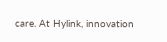care. At Hylink, innovation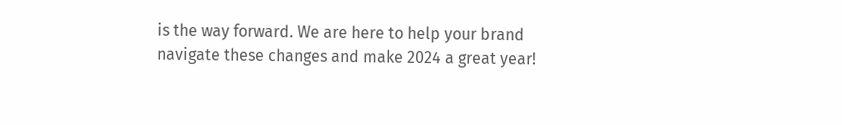is the way forward. We are here to help your brand navigate these changes and make 2024 a great year!